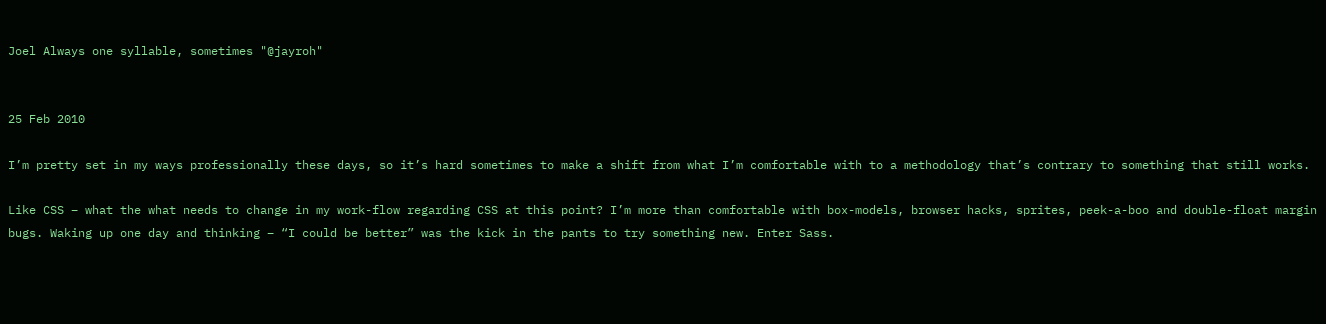Joel Always one syllable, sometimes "@jayroh"


25 Feb 2010

I’m pretty set in my ways professionally these days, so it’s hard sometimes to make a shift from what I’m comfortable with to a methodology that’s contrary to something that still works.

Like CSS – what the what needs to change in my work-flow regarding CSS at this point? I’m more than comfortable with box-models, browser hacks, sprites, peek-a-boo and double-float margin bugs. Waking up one day and thinking – “I could be better” was the kick in the pants to try something new. Enter Sass.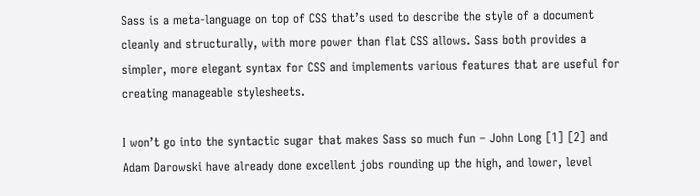Sass is a meta-language on top of CSS that’s used to describe the style of a document cleanly and structurally, with more power than flat CSS allows. Sass both provides a simpler, more elegant syntax for CSS and implements various features that are useful for creating manageable stylesheets.

I won’t go into the syntactic sugar that makes Sass so much fun – John Long [1] [2] and Adam Darowski have already done excellent jobs rounding up the high, and lower, level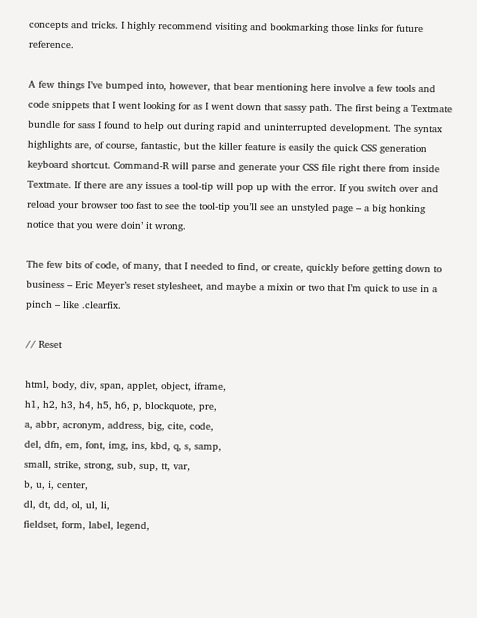concepts and tricks. I highly recommend visiting and bookmarking those links for future reference.

A few things I’ve bumped into, however, that bear mentioning here involve a few tools and code snippets that I went looking for as I went down that sassy path. The first being a Textmate bundle for sass I found to help out during rapid and uninterrupted development. The syntax highlights are, of course, fantastic, but the killer feature is easily the quick CSS generation keyboard shortcut. Command-R will parse and generate your CSS file right there from inside Textmate. If there are any issues a tool-tip will pop up with the error. If you switch over and reload your browser too fast to see the tool-tip you’ll see an unstyled page – a big honking notice that you were doin’ it wrong.

The few bits of code, of many, that I needed to find, or create, quickly before getting down to business – Eric Meyer’s reset stylesheet, and maybe a mixin or two that I’m quick to use in a pinch – like .clearfix.

// Reset

html, body, div, span, applet, object, iframe,
h1, h2, h3, h4, h5, h6, p, blockquote, pre,
a, abbr, acronym, address, big, cite, code,
del, dfn, em, font, img, ins, kbd, q, s, samp,
small, strike, strong, sub, sup, tt, var,
b, u, i, center,
dl, dt, dd, ol, ul, li,
fieldset, form, label, legend,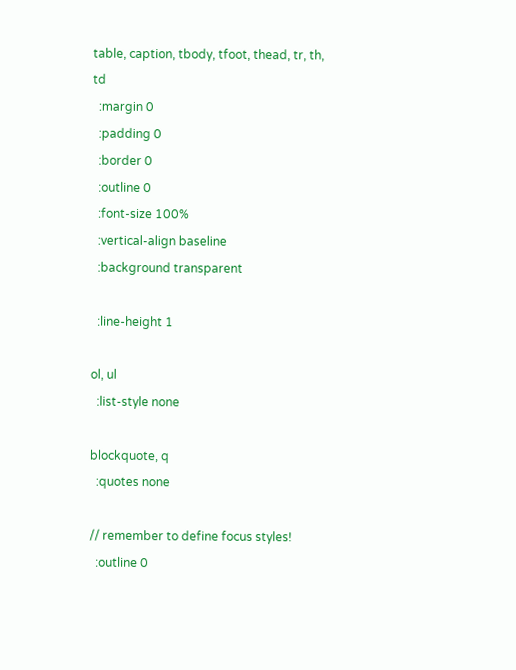table, caption, tbody, tfoot, thead, tr, th, td
  :margin 0
  :padding 0
  :border 0
  :outline 0
  :font-size 100%
  :vertical-align baseline
  :background transparent

  :line-height 1

ol, ul
  :list-style none

blockquote, q
  :quotes none

// remember to define focus styles!
  :outline 0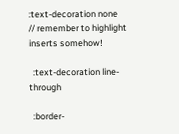:text-decoration none
// remember to highlight inserts somehow!

  :text-decoration line-through

  :border-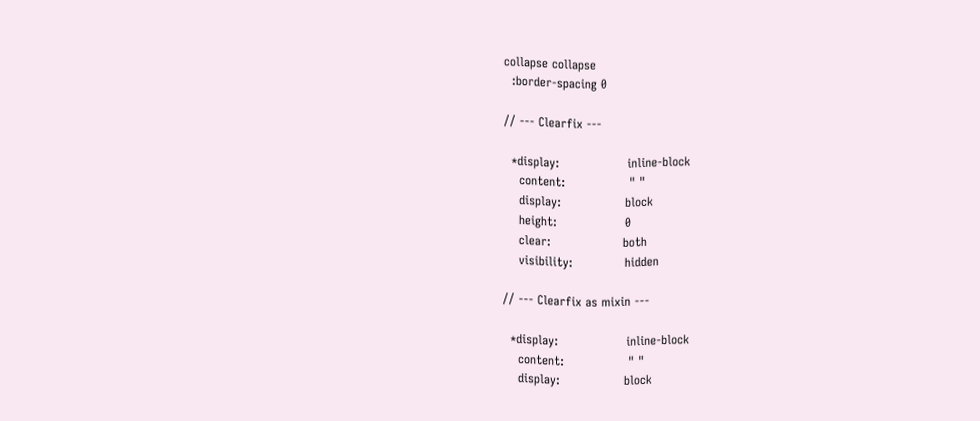collapse collapse
  :border-spacing 0

// --- Clearfix ---

  *display:                 inline-block
    content:                " "
    display:                block
    height:                 0
    clear:                  both
    visibility:             hidden

// --- Clearfix as mixin ---

  *display:                 inline-block
    content:                " "
    display:                block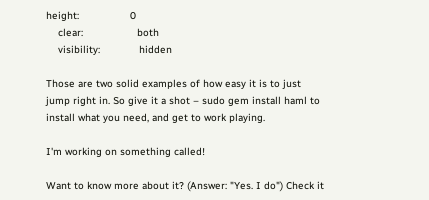height:                 0
    clear:                  both
    visibility:             hidden

Those are two solid examples of how easy it is to just jump right in. So give it a shot – sudo gem install haml to install what you need, and get to work playing.

I'm working on something called!

Want to know more about it? (Answer: "Yes. I do") Check it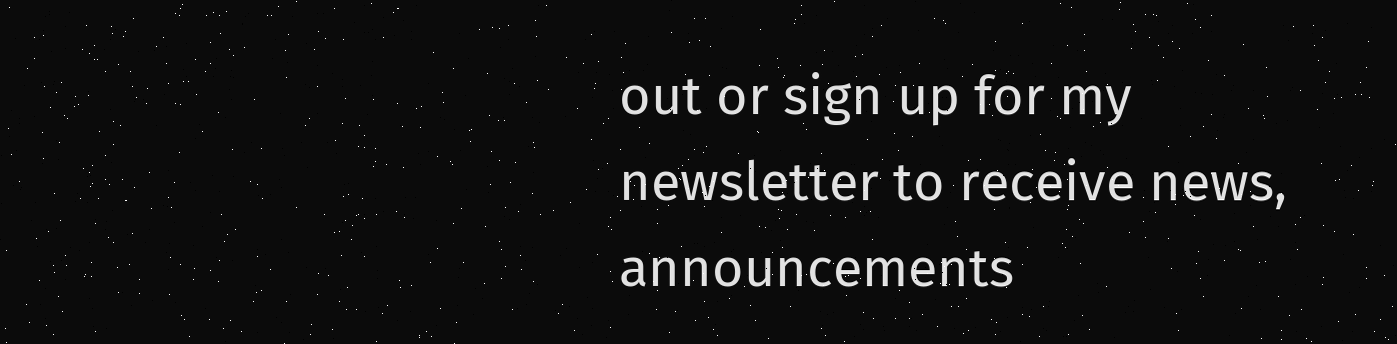out or sign up for my newsletter to receive news, announcements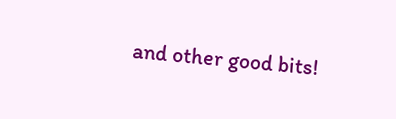and other good bits!